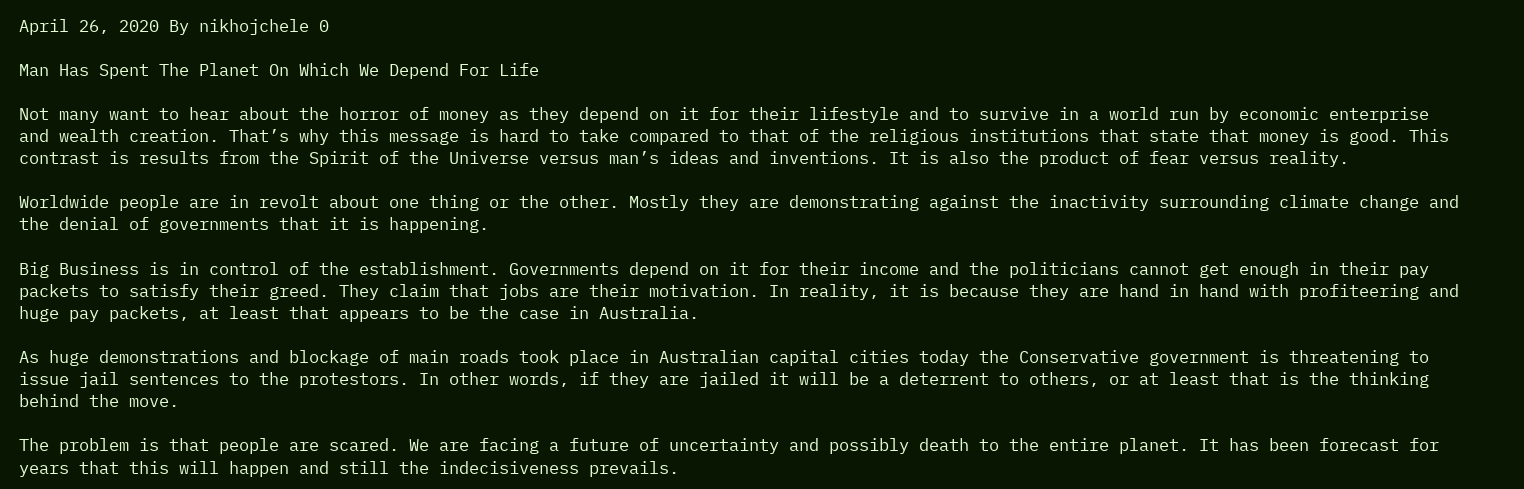April 26, 2020 By nikhojchele 0

Man Has Spent The Planet On Which We Depend For Life

Not many want to hear about the horror of money as they depend on it for their lifestyle and to survive in a world run by economic enterprise and wealth creation. That’s why this message is hard to take compared to that of the religious institutions that state that money is good. This contrast is results from the Spirit of the Universe versus man’s ideas and inventions. It is also the product of fear versus reality.

Worldwide people are in revolt about one thing or the other. Mostly they are demonstrating against the inactivity surrounding climate change and the denial of governments that it is happening.

Big Business is in control of the establishment. Governments depend on it for their income and the politicians cannot get enough in their pay packets to satisfy their greed. They claim that jobs are their motivation. In reality, it is because they are hand in hand with profiteering and huge pay packets, at least that appears to be the case in Australia.

As huge demonstrations and blockage of main roads took place in Australian capital cities today the Conservative government is threatening to issue jail sentences to the protestors. In other words, if they are jailed it will be a deterrent to others, or at least that is the thinking behind the move.

The problem is that people are scared. We are facing a future of uncertainty and possibly death to the entire planet. It has been forecast for years that this will happen and still the indecisiveness prevails.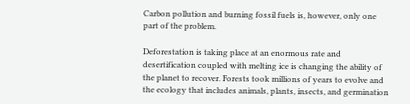Carbon pollution and burning fossil fuels is, however, only one part of the problem.

Deforestation is taking place at an enormous rate and desertification coupled with melting ice is changing the ability of the planet to recover. Forests took millions of years to evolve and the ecology that includes animals, plants, insects, and germination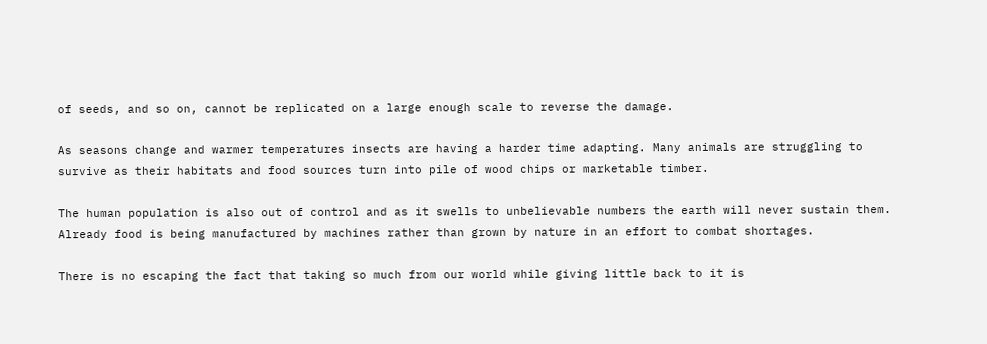of seeds, and so on, cannot be replicated on a large enough scale to reverse the damage.

As seasons change and warmer temperatures insects are having a harder time adapting. Many animals are struggling to survive as their habitats and food sources turn into pile of wood chips or marketable timber.

The human population is also out of control and as it swells to unbelievable numbers the earth will never sustain them. Already food is being manufactured by machines rather than grown by nature in an effort to combat shortages.

There is no escaping the fact that taking so much from our world while giving little back to it is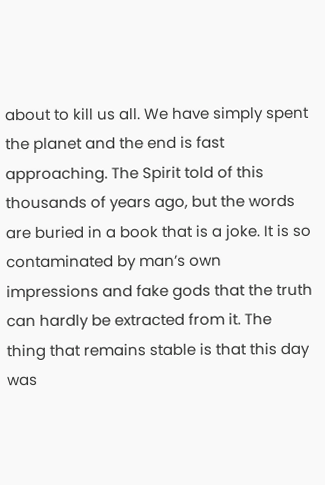about to kill us all. We have simply spent the planet and the end is fast approaching. The Spirit told of this thousands of years ago, but the words are buried in a book that is a joke. It is so contaminated by man’s own impressions and fake gods that the truth can hardly be extracted from it. The thing that remains stable is that this day was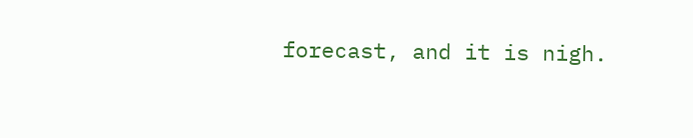forecast, and it is nigh.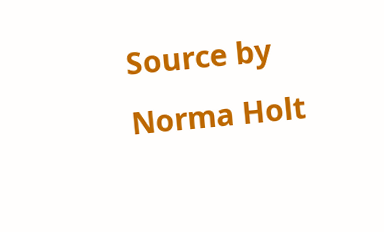Source by Norma Holt